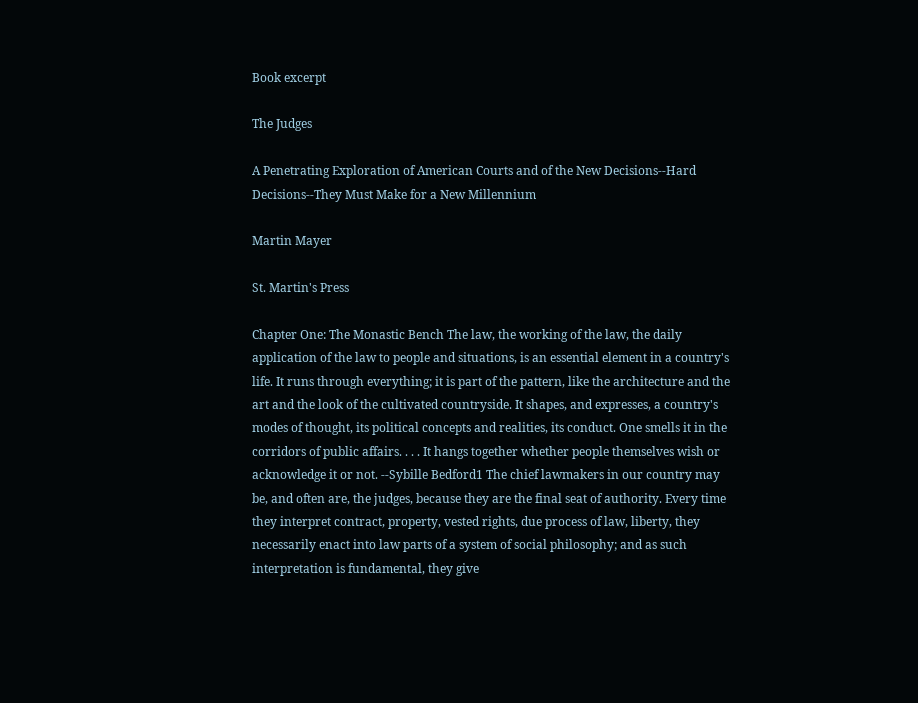Book excerpt

The Judges

A Penetrating Exploration of American Courts and of the New Decisions--Hard Decisions--They Must Make for a New Millennium

Martin Mayer

St. Martin's Press

Chapter One: The Monastic Bench The law, the working of the law, the daily application of the law to people and situations, is an essential element in a country's life. It runs through everything; it is part of the pattern, like the architecture and the art and the look of the cultivated countryside. It shapes, and expresses, a country's modes of thought, its political concepts and realities, its conduct. One smells it in the corridors of public affairs. . . . It hangs together whether people themselves wish or acknowledge it or not. --Sybille Bedford1 The chief lawmakers in our country may be, and often are, the judges, because they are the final seat of authority. Every time they interpret contract, property, vested rights, due process of law, liberty, they necessarily enact into law parts of a system of social philosophy; and as such interpretation is fundamental, they give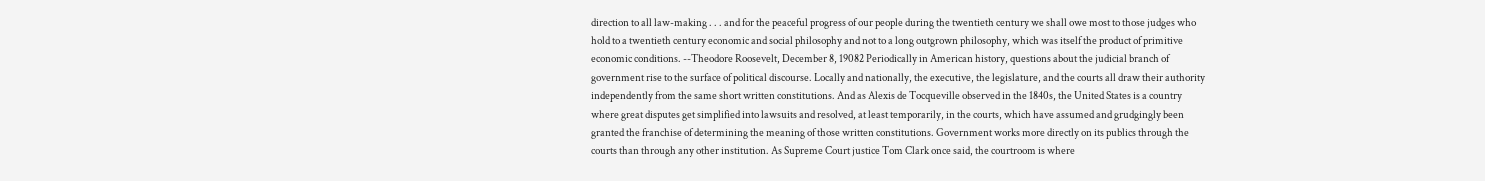direction to all law-making . . . and for the peaceful progress of our people during the twentieth century we shall owe most to those judges who hold to a twentieth century economic and social philosophy and not to a long outgrown philosophy, which was itself the product of primitive economic conditions. --Theodore Roosevelt, December 8, 19082 Periodically in American history, questions about the judicial branch of government rise to the surface of political discourse. Locally and nationally, the executive, the legislature, and the courts all draw their authority independently from the same short written constitutions. And as Alexis de Tocqueville observed in the 1840s, the United States is a country where great disputes get simplified into lawsuits and resolved, at least temporarily, in the courts, which have assumed and grudgingly been granted the franchise of determining the meaning of those written constitutions. Government works more directly on its publics through the courts than through any other institution. As Supreme Court justice Tom Clark once said, the courtroom is where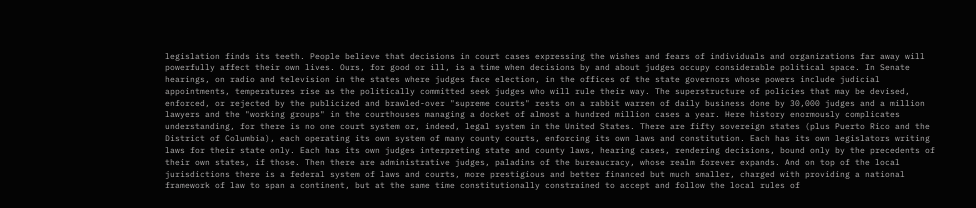legislation finds its teeth. People believe that decisions in court cases expressing the wishes and fears of individuals and organizations far away will powerfully affect their own lives. Ours, for good or ill, is a time when decisions by and about judges occupy considerable political space. In Senate hearings, on radio and television in the states where judges face election, in the offices of the state governors whose powers include judicial appointments, temperatures rise as the politically committed seek judges who will rule their way. The superstructure of policies that may be devised, enforced, or rejected by the publicized and brawled-over "supreme courts" rests on a rabbit warren of daily business done by 30,000 judges and a million lawyers and the "working groups" in the courthouses managing a docket of almost a hundred million cases a year. Here history enormously complicates understanding, for there is no one court system or, indeed, legal system in the United States. There are fifty sovereign states (plus Puerto Rico and the District of Columbia), each operating its own system of many county courts, enforcing its own laws and constitution. Each has its own legislators writing laws for their state only. Each has its own judges interpreting state and county laws, hearing cases, rendering decisions, bound only by the precedents of their own states, if those. Then there are administrative judges, paladins of the bureaucracy, whose realm forever expands. And on top of the local jurisdictions there is a federal system of laws and courts, more prestigious and better financed but much smaller, charged with providing a national framework of law to span a continent, but at the same time constitutionally constrained to accept and follow the local rules of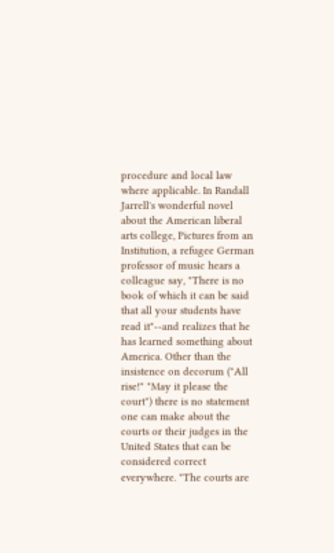procedure and local law where applicable. In Randall Jarrell's wonderful novel about the American liberal arts college, Pictures from an Institution, a refugee German professor of music hears a colleague say, "There is no book of which it can be said that all your students have read it"--and realizes that he has learned something about America. Other than the insistence on decorum ("All rise!" "May it please the court") there is no statement one can make about the courts or their judges in the United States that can be considered correct everywhere. "The courts are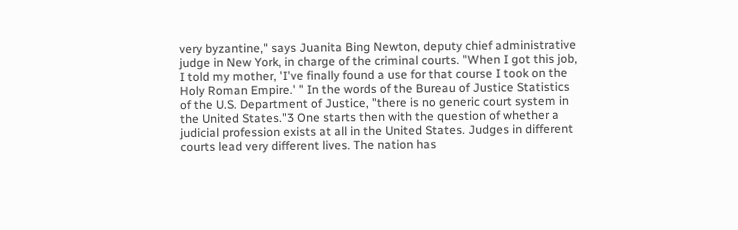very byzantine," says Juanita Bing Newton, deputy chief administrative judge in New York, in charge of the criminal courts. "When I got this job, I told my mother, 'I've finally found a use for that course I took on the Holy Roman Empire.' " In the words of the Bureau of Justice Statistics of the U.S. Department of Justice, "there is no generic court system in the United States."3 One starts then with the question of whether a judicial profession exists at all in the United States. Judges in different courts lead very different lives. The nation has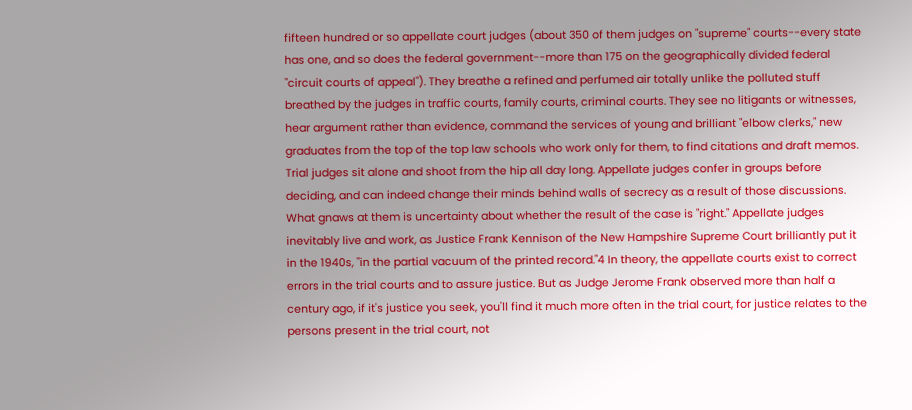fifteen hundred or so appellate court judges (about 350 of them judges on "supreme" courts--every state has one, and so does the federal government--more than 175 on the geographically divided federal "circuit courts of appeal"). They breathe a refined and perfumed air totally unlike the polluted stuff breathed by the judges in traffic courts, family courts, criminal courts. They see no litigants or witnesses, hear argument rather than evidence, command the services of young and brilliant "elbow clerks," new graduates from the top of the top law schools who work only for them, to find citations and draft memos. Trial judges sit alone and shoot from the hip all day long. Appellate judges confer in groups before deciding, and can indeed change their minds behind walls of secrecy as a result of those discussions. What gnaws at them is uncertainty about whether the result of the case is "right." Appellate judges inevitably live and work, as Justice Frank Kennison of the New Hampshire Supreme Court brilliantly put it in the 1940s, "in the partial vacuum of the printed record."4 In theory, the appellate courts exist to correct errors in the trial courts and to assure justice. But as Judge Jerome Frank observed more than half a century ago, if it's justice you seek, you'll find it much more often in the trial court, for justice relates to the persons present in the trial court, not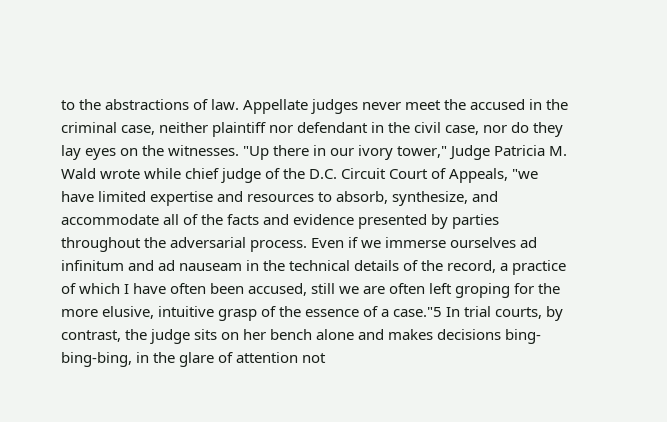to the abstractions of law. Appellate judges never meet the accused in the criminal case, neither plaintiff nor defendant in the civil case, nor do they lay eyes on the witnesses. "Up there in our ivory tower," Judge Patricia M. Wald wrote while chief judge of the D.C. Circuit Court of Appeals, "we have limited expertise and resources to absorb, synthesize, and accommodate all of the facts and evidence presented by parties throughout the adversarial process. Even if we immerse ourselves ad infinitum and ad nauseam in the technical details of the record, a practice of which I have often been accused, still we are often left groping for the more elusive, intuitive grasp of the essence of a case."5 In trial courts, by contrast, the judge sits on her bench alone and makes decisions bing-bing-bing, in the glare of attention not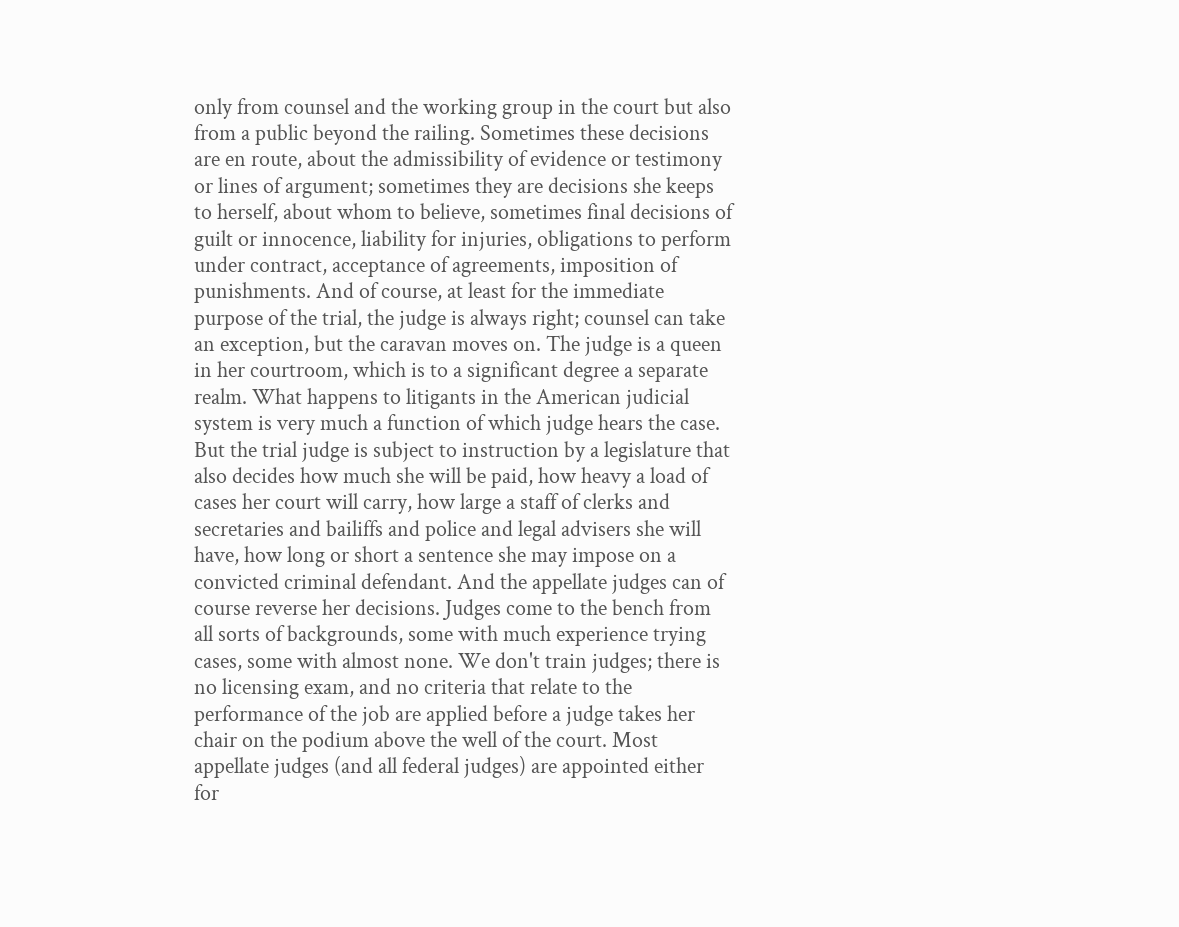only from counsel and the working group in the court but also from a public beyond the railing. Sometimes these decisions are en route, about the admissibility of evidence or testimony or lines of argument; sometimes they are decisions she keeps to herself, about whom to believe, sometimes final decisions of guilt or innocence, liability for injuries, obligations to perform under contract, acceptance of agreements, imposition of punishments. And of course, at least for the immediate purpose of the trial, the judge is always right; counsel can take an exception, but the caravan moves on. The judge is a queen in her courtroom, which is to a significant degree a separate realm. What happens to litigants in the American judicial system is very much a function of which judge hears the case. But the trial judge is subject to instruction by a legislature that also decides how much she will be paid, how heavy a load of cases her court will carry, how large a staff of clerks and secretaries and bailiffs and police and legal advisers she will have, how long or short a sentence she may impose on a convicted criminal defendant. And the appellate judges can of course reverse her decisions. Judges come to the bench from all sorts of backgrounds, some with much experience trying cases, some with almost none. We don't train judges; there is no licensing exam, and no criteria that relate to the performance of the job are applied before a judge takes her chair on the podium above the well of the court. Most appellate judges (and all federal judges) are appointed either for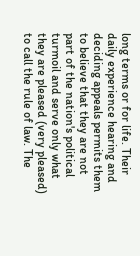long terms or for life. Their daily experience hearing and deciding appeals permits them to believe that they are not part of the nation's political turmoil and serve only what they are pleased (very pleased) to call the rule of law. The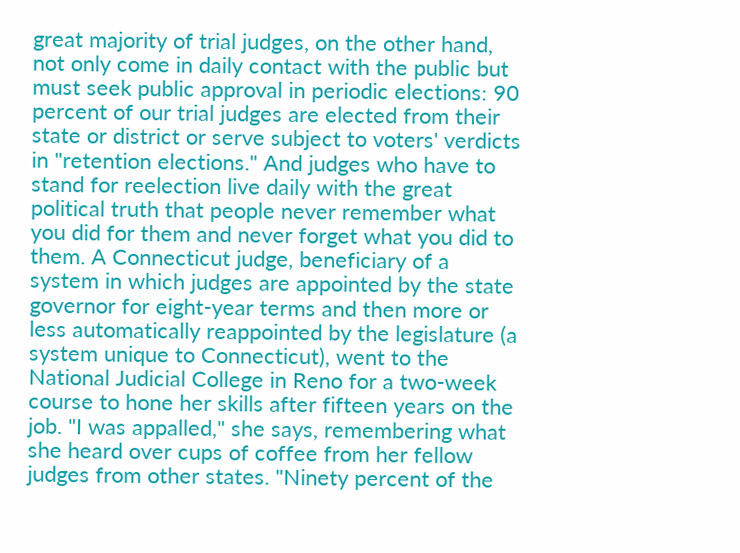great majority of trial judges, on the other hand, not only come in daily contact with the public but must seek public approval in periodic elections: 90 percent of our trial judges are elected from their state or district or serve subject to voters' verdicts in "retention elections." And judges who have to stand for reelection live daily with the great political truth that people never remember what you did for them and never forget what you did to them. A Connecticut judge, beneficiary of a system in which judges are appointed by the state governor for eight-year terms and then more or less automatically reappointed by the legislature (a system unique to Connecticut), went to the National Judicial College in Reno for a two-week course to hone her skills after fifteen years on the job. "I was appalled," she says, remembering what she heard over cups of coffee from her fellow judges from other states. "Ninety percent of the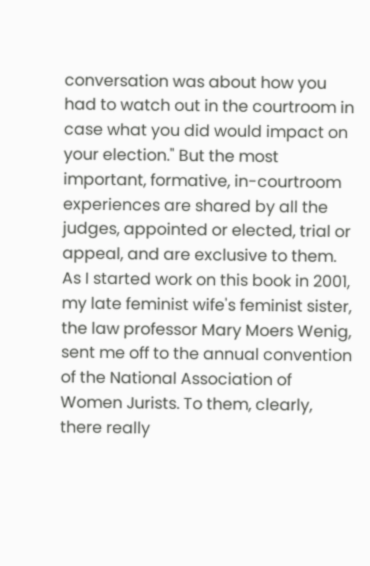conversation was about how you had to watch out in the courtroom in case what you did would impact on your election." But the most important, formative, in-courtroom experiences are shared by all the judges, appointed or elected, trial or appeal, and are exclusive to them. As I started work on this book in 2001, my late feminist wife's feminist sister, the law professor Mary Moers Wenig, sent me off to the annual convention of the National Association of Women Jurists. To them, clearly, there really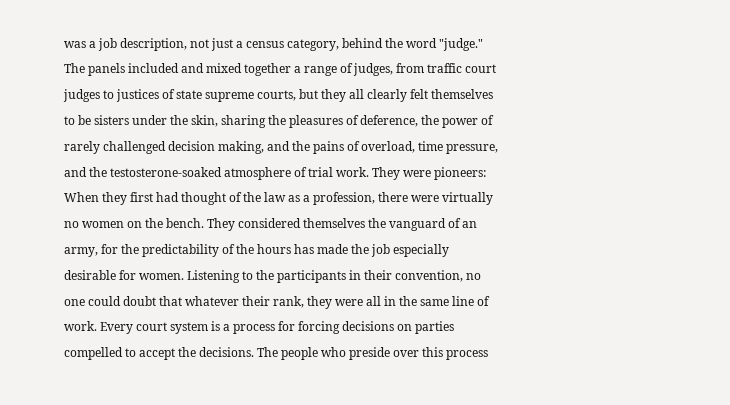was a job description, not just a census category, behind the word "judge." The panels included and mixed together a range of judges, from traffic court judges to justices of state supreme courts, but they all clearly felt themselves to be sisters under the skin, sharing the pleasures of deference, the power of rarely challenged decision making, and the pains of overload, time pressure, and the testosterone-soaked atmosphere of trial work. They were pioneers: When they first had thought of the law as a profession, there were virtually no women on the bench. They considered themselves the vanguard of an army, for the predictability of the hours has made the job especially desirable for women. Listening to the participants in their convention, no one could doubt that whatever their rank, they were all in the same line of work. Every court system is a process for forcing decisions on parties compelled to accept the decisions. The people who preside over this process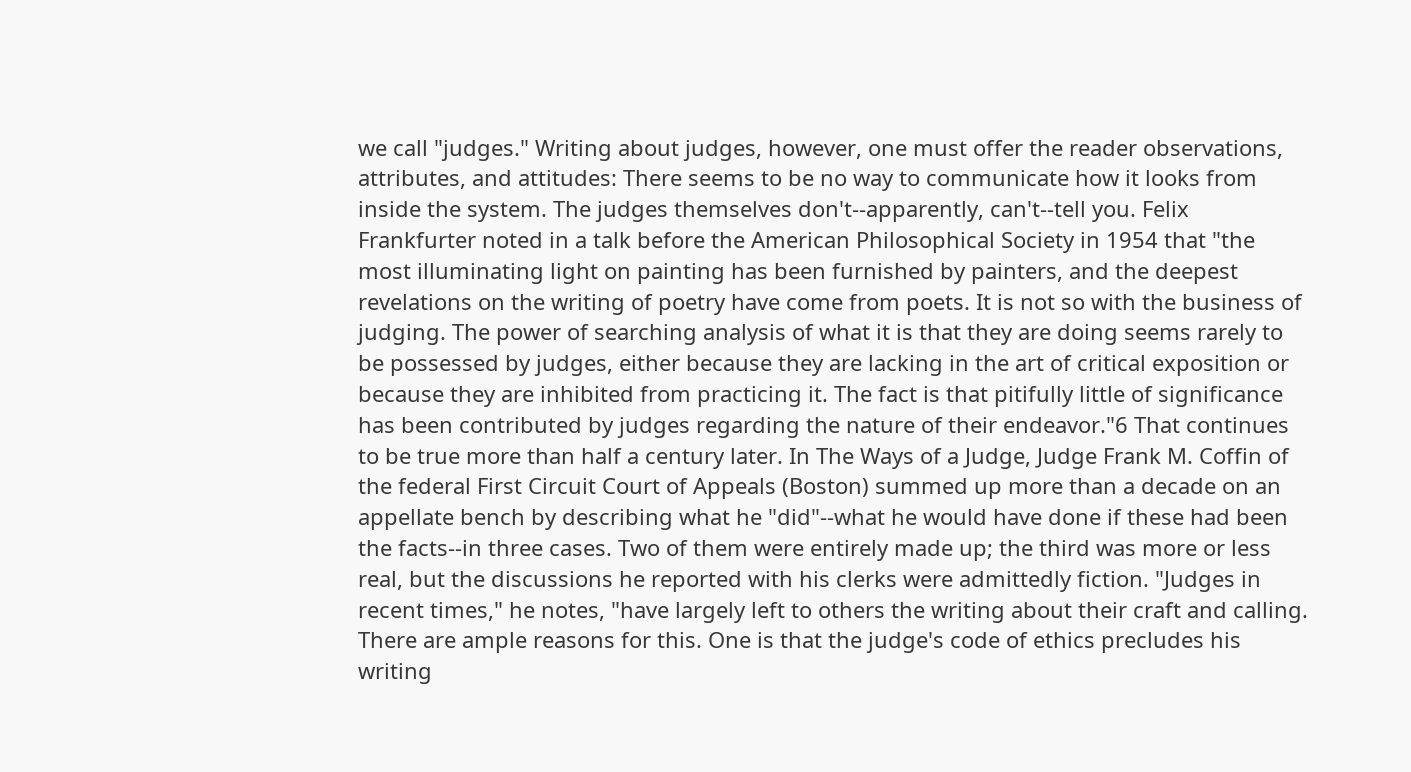we call "judges." Writing about judges, however, one must offer the reader observations, attributes, and attitudes: There seems to be no way to communicate how it looks from inside the system. The judges themselves don't--apparently, can't--tell you. Felix Frankfurter noted in a talk before the American Philosophical Society in 1954 that "the most illuminating light on painting has been furnished by painters, and the deepest revelations on the writing of poetry have come from poets. It is not so with the business of judging. The power of searching analysis of what it is that they are doing seems rarely to be possessed by judges, either because they are lacking in the art of critical exposition or because they are inhibited from practicing it. The fact is that pitifully little of significance has been contributed by judges regarding the nature of their endeavor."6 That continues to be true more than half a century later. In The Ways of a Judge, Judge Frank M. Coffin of the federal First Circuit Court of Appeals (Boston) summed up more than a decade on an appellate bench by describing what he "did"--what he would have done if these had been the facts--in three cases. Two of them were entirely made up; the third was more or less real, but the discussions he reported with his clerks were admittedly fiction. "Judges in recent times," he notes, "have largely left to others the writing about their craft and calling. There are ample reasons for this. One is that the judge's code of ethics precludes his writing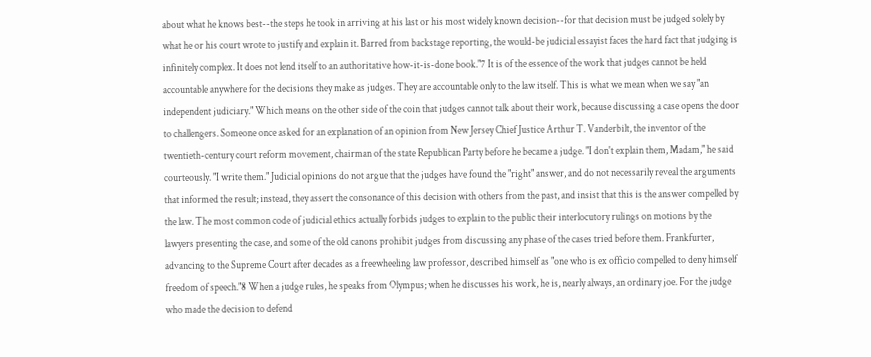about what he knows best--the steps he took in arriving at his last or his most widely known decision--for that decision must be judged solely by what he or his court wrote to justify and explain it. Barred from backstage reporting, the would-be judicial essayist faces the hard fact that judging is infinitely complex. It does not lend itself to an authoritative how-it-is-done book."7 It is of the essence of the work that judges cannot be held accountable anywhere for the decisions they make as judges. They are accountable only to the law itself. This is what we mean when we say "an independent judiciary." Which means on the other side of the coin that judges cannot talk about their work, because discussing a case opens the door to challengers. Someone once asked for an explanation of an opinion from New Jersey Chief Justice Arthur T. Vanderbilt, the inventor of the twentieth-century court reform movement, chairman of the state Republican Party before he became a judge. "I don't explain them, Madam," he said courteously. "I write them." Judicial opinions do not argue that the judges have found the "right" answer, and do not necessarily reveal the arguments that informed the result; instead, they assert the consonance of this decision with others from the past, and insist that this is the answer compelled by the law. The most common code of judicial ethics actually forbids judges to explain to the public their interlocutory rulings on motions by the lawyers presenting the case, and some of the old canons prohibit judges from discussing any phase of the cases tried before them. Frankfurter, advancing to the Supreme Court after decades as a freewheeling law professor, described himself as "one who is ex officio compelled to deny himself freedom of speech."8 When a judge rules, he speaks from Olympus; when he discusses his work, he is, nearly always, an ordinary joe. For the judge who made the decision to defend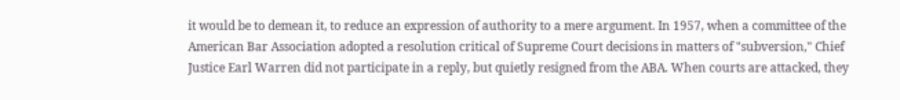it would be to demean it, to reduce an expression of authority to a mere argument. In 1957, when a committee of the American Bar Association adopted a resolution critical of Supreme Court decisions in matters of "subversion," Chief Justice Earl Warren did not participate in a reply, but quietly resigned from the ABA. When courts are attacked, they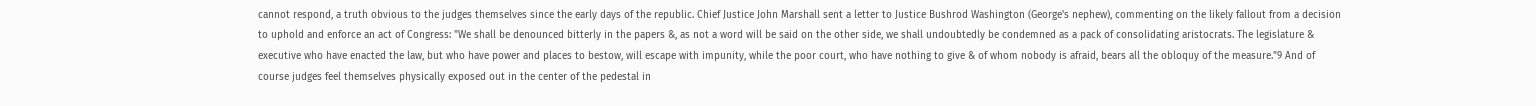cannot respond, a truth obvious to the judges themselves since the early days of the republic. Chief Justice John Marshall sent a letter to Justice Bushrod Washington (George's nephew), commenting on the likely fallout from a decision to uphold and enforce an act of Congress: "We shall be denounced bitterly in the papers &, as not a word will be said on the other side, we shall undoubtedly be condemned as a pack of consolidating aristocrats. The legislature & executive who have enacted the law, but who have power and places to bestow, will escape with impunity, while the poor court, who have nothing to give & of whom nobody is afraid, bears all the obloquy of the measure."9 And of course judges feel themselves physically exposed out in the center of the pedestal in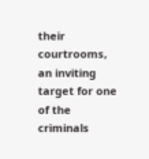their courtrooms, an inviting target for one of the criminals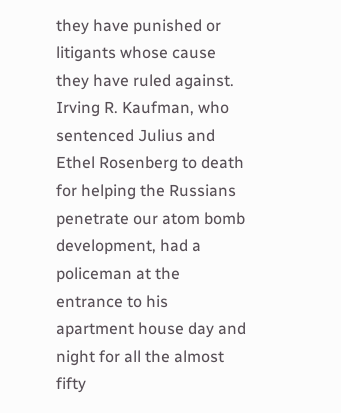they have punished or litigants whose cause they have ruled against. Irving R. Kaufman, who sentenced Julius and Ethel Rosenberg to death for helping the Russians penetrate our atom bomb development, had a policeman at the entrance to his apartment house day and night for all the almost fifty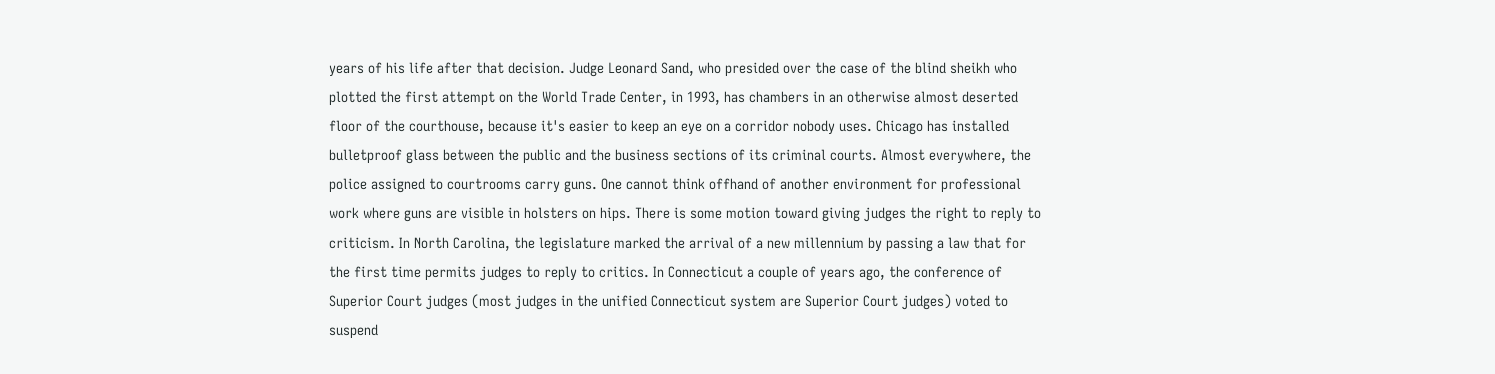years of his life after that decision. Judge Leonard Sand, who presided over the case of the blind sheikh who plotted the first attempt on the World Trade Center, in 1993, has chambers in an otherwise almost deserted floor of the courthouse, because it's easier to keep an eye on a corridor nobody uses. Chicago has installed bulletproof glass between the public and the business sections of its criminal courts. Almost everywhere, the police assigned to courtrooms carry guns. One cannot think offhand of another environment for professional work where guns are visible in holsters on hips. There is some motion toward giving judges the right to reply to criticism. In North Carolina, the legislature marked the arrival of a new millennium by passing a law that for the first time permits judges to reply to critics. In Connecticut a couple of years ago, the conference of Superior Court judges (most judges in the unified Connecticut system are Superior Court judges) voted to suspend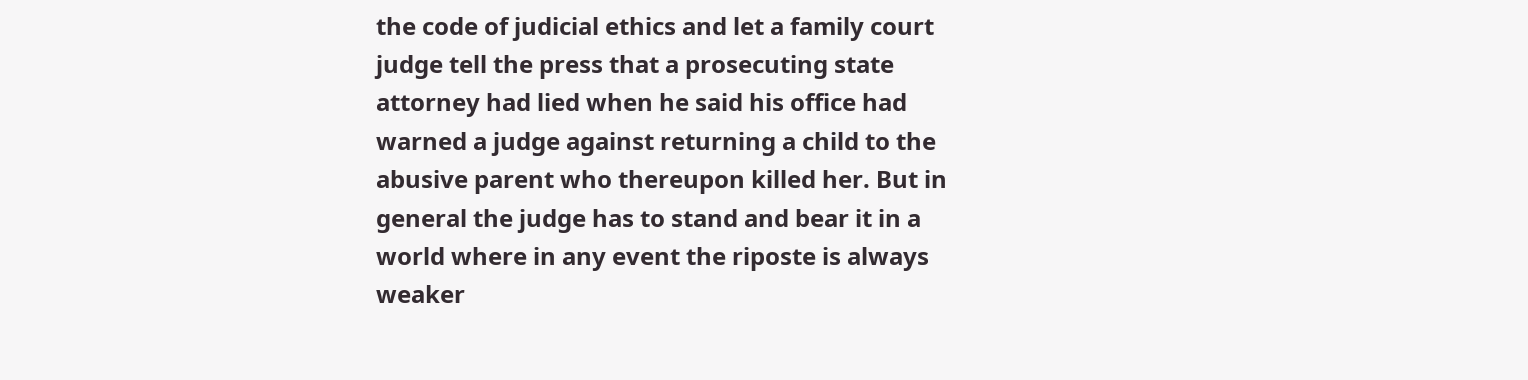the code of judicial ethics and let a family court judge tell the press that a prosecuting state attorney had lied when he said his office had warned a judge against returning a child to the abusive parent who thereupon killed her. But in general the judge has to stand and bear it in a world where in any event the riposte is always weaker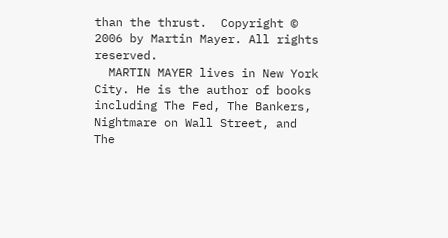than the thrust.  Copyright © 2006 by Martin Mayer. All rights reserved.
  MARTIN MAYER lives in New York City. He is the author of books including The Fed, The Bankers, Nightmare on Wall Street, and The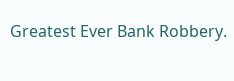Greatest Ever Bank Robbery.